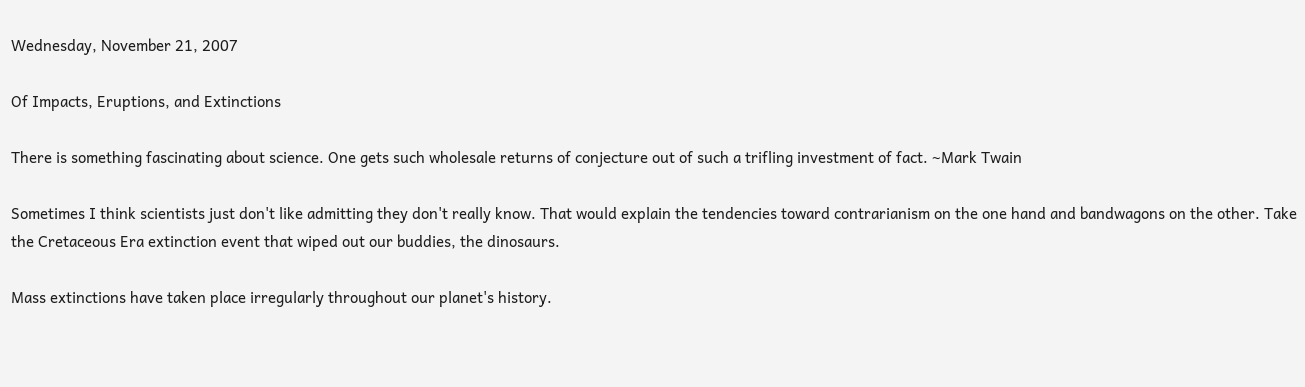Wednesday, November 21, 2007

Of Impacts, Eruptions, and Extinctions

There is something fascinating about science. One gets such wholesale returns of conjecture out of such a trifling investment of fact. ~Mark Twain

Sometimes I think scientists just don't like admitting they don't really know. That would explain the tendencies toward contrarianism on the one hand and bandwagons on the other. Take the Cretaceous Era extinction event that wiped out our buddies, the dinosaurs.

Mass extinctions have taken place irregularly throughout our planet's history.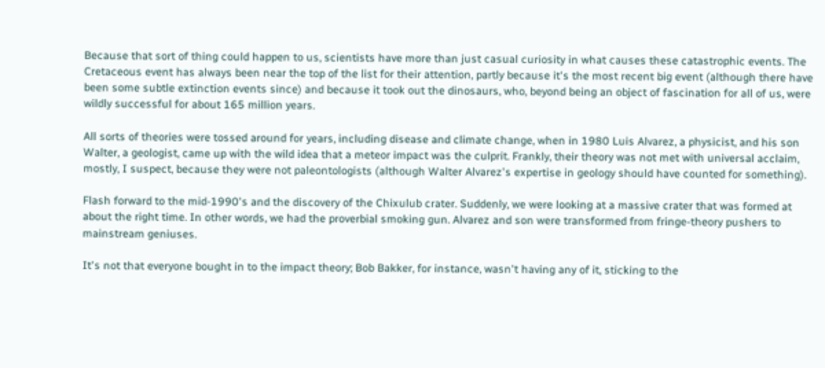Because that sort of thing could happen to us, scientists have more than just casual curiosity in what causes these catastrophic events. The Cretaceous event has always been near the top of the list for their attention, partly because it's the most recent big event (although there have been some subtle extinction events since) and because it took out the dinosaurs, who, beyond being an object of fascination for all of us, were wildly successful for about 165 million years.

All sorts of theories were tossed around for years, including disease and climate change, when in 1980 Luis Alvarez, a physicist, and his son Walter, a geologist, came up with the wild idea that a meteor impact was the culprit. Frankly, their theory was not met with universal acclaim, mostly, I suspect, because they were not paleontologists (although Walter Alvarez's expertise in geology should have counted for something).

Flash forward to the mid-1990's and the discovery of the Chixulub crater. Suddenly, we were looking at a massive crater that was formed at about the right time. In other words, we had the proverbial smoking gun. Alvarez and son were transformed from fringe-theory pushers to mainstream geniuses.

It's not that everyone bought in to the impact theory; Bob Bakker, for instance, wasn't having any of it, sticking to the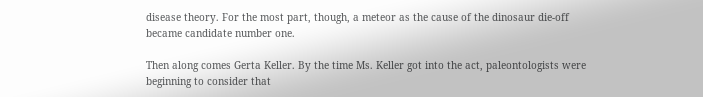disease theory. For the most part, though, a meteor as the cause of the dinosaur die-off became candidate number one.

Then along comes Gerta Keller. By the time Ms. Keller got into the act, paleontologists were beginning to consider that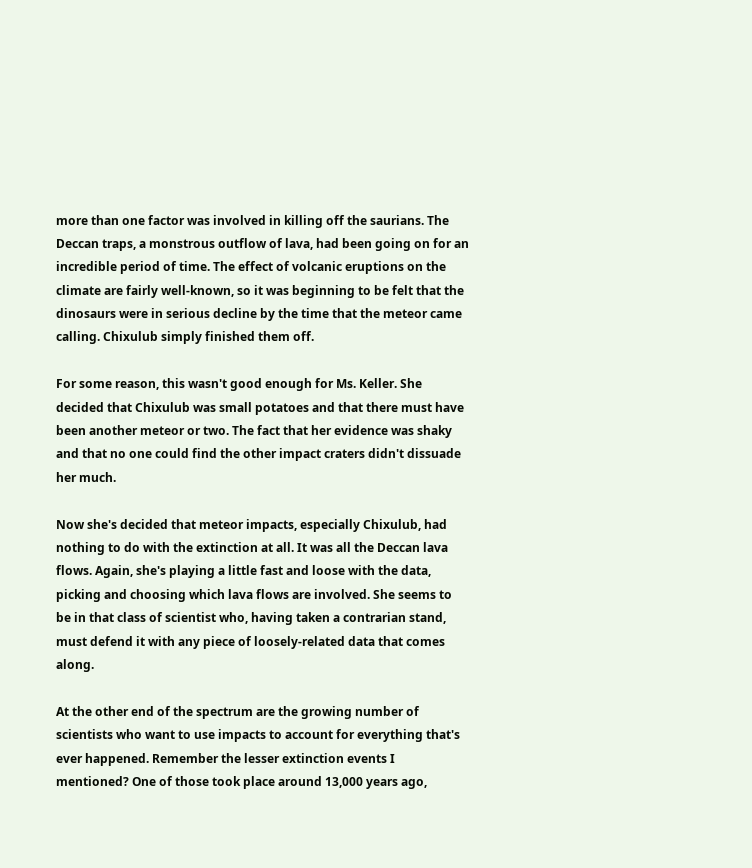more than one factor was involved in killing off the saurians. The Deccan traps, a monstrous outflow of lava, had been going on for an incredible period of time. The effect of volcanic eruptions on the climate are fairly well-known, so it was beginning to be felt that the dinosaurs were in serious decline by the time that the meteor came calling. Chixulub simply finished them off.

For some reason, this wasn't good enough for Ms. Keller. She decided that Chixulub was small potatoes and that there must have been another meteor or two. The fact that her evidence was shaky and that no one could find the other impact craters didn't dissuade her much.

Now she's decided that meteor impacts, especially Chixulub, had nothing to do with the extinction at all. It was all the Deccan lava flows. Again, she's playing a little fast and loose with the data, picking and choosing which lava flows are involved. She seems to be in that class of scientist who, having taken a contrarian stand, must defend it with any piece of loosely-related data that comes along.

At the other end of the spectrum are the growing number of scientists who want to use impacts to account for everything that's ever happened. Remember the lesser extinction events I mentioned? One of those took place around 13,000 years ago,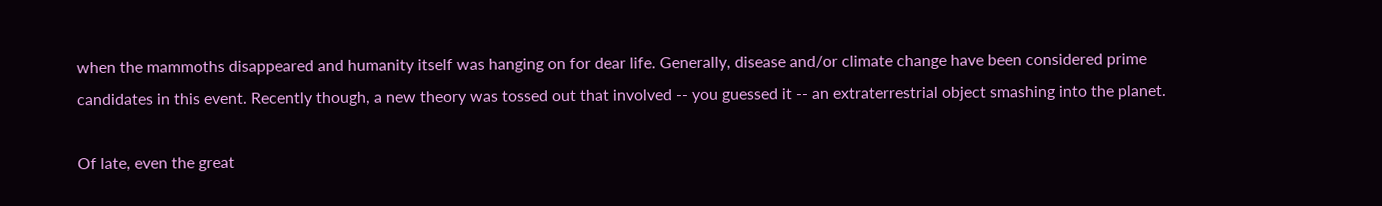when the mammoths disappeared and humanity itself was hanging on for dear life. Generally, disease and/or climate change have been considered prime candidates in this event. Recently though, a new theory was tossed out that involved -- you guessed it -- an extraterrestrial object smashing into the planet.

Of late, even the great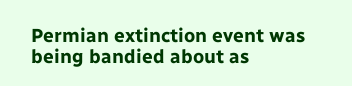Permian extinction event was being bandied about as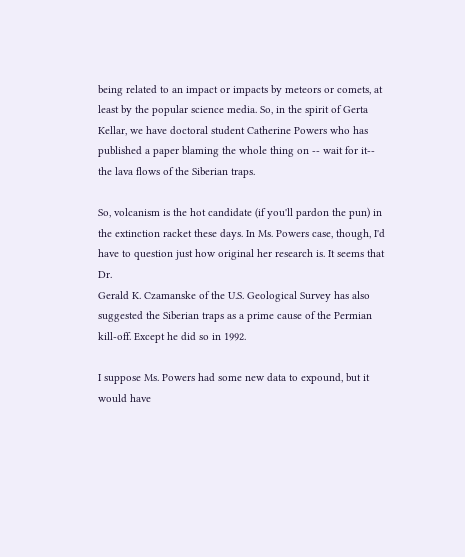being related to an impact or impacts by meteors or comets, at least by the popular science media. So, in the spirit of Gerta Kellar, we have doctoral student Catherine Powers who has published a paper blaming the whole thing on -- wait for it-- the lava flows of the Siberian traps.

So, volcanism is the hot candidate (if you'll pardon the pun) in the extinction racket these days. In Ms. Powers case, though, I'd have to question just how original her research is. It seems that Dr.
Gerald K. Czamanske of the U.S. Geological Survey has also suggested the Siberian traps as a prime cause of the Permian kill-off. Except he did so in 1992.

I suppose Ms. Powers had some new data to expound, but it would have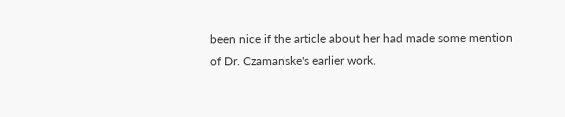been nice if the article about her had made some mention of Dr. Czamanske's earlier work.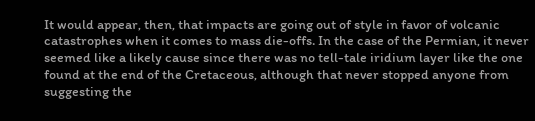It would appear, then, that impacts are going out of style in favor of volcanic catastrophes when it comes to mass die-offs. In the case of the Permian, it never seemed like a likely cause since there was no tell-tale iridium layer like the one found at the end of the Cretaceous, although that never stopped anyone from suggesting the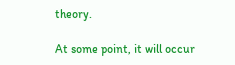theory.

At some point, it will occur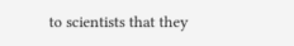to scientists that they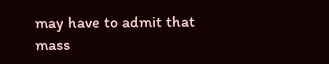may have to admit that mass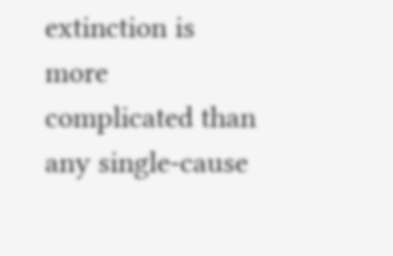extinction is more complicated than any single-cause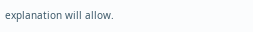explanation will allow.